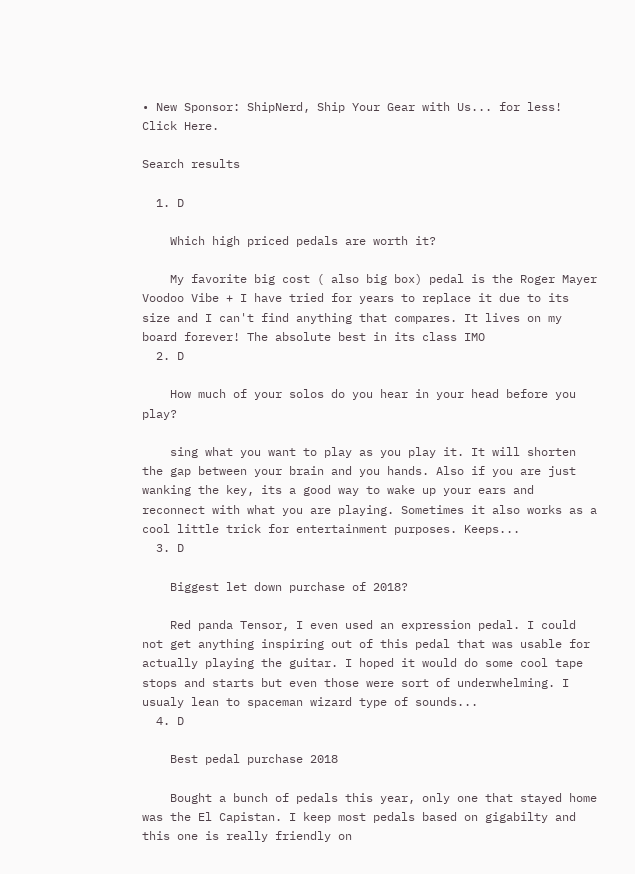• New Sponsor: ShipNerd, Ship Your Gear with Us... for less! Click Here.

Search results

  1. D

    Which high priced pedals are worth it?

    My favorite big cost ( also big box) pedal is the Roger Mayer Voodoo Vibe + I have tried for years to replace it due to its size and I can't find anything that compares. It lives on my board forever! The absolute best in its class IMO
  2. D

    How much of your solos do you hear in your head before you play?

    sing what you want to play as you play it. It will shorten the gap between your brain and you hands. Also if you are just wanking the key, its a good way to wake up your ears and reconnect with what you are playing. Sometimes it also works as a cool little trick for entertainment purposes. Keeps...
  3. D

    Biggest let down purchase of 2018?

    Red panda Tensor, I even used an expression pedal. I could not get anything inspiring out of this pedal that was usable for actually playing the guitar. I hoped it would do some cool tape stops and starts but even those were sort of underwhelming. I usualy lean to spaceman wizard type of sounds...
  4. D

    Best pedal purchase 2018

    Bought a bunch of pedals this year, only one that stayed home was the El Capistan. I keep most pedals based on gigabilty and this one is really friendly on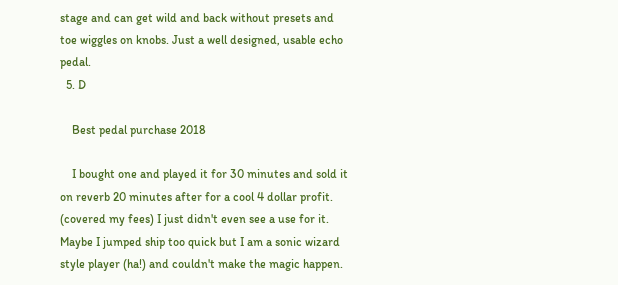stage and can get wild and back without presets and toe wiggles on knobs. Just a well designed, usable echo pedal.
  5. D

    Best pedal purchase 2018

    I bought one and played it for 30 minutes and sold it on reverb 20 minutes after for a cool 4 dollar profit. (covered my fees) I just didn't even see a use for it. Maybe I jumped ship too quick but I am a sonic wizard style player (ha!) and couldn't make the magic happen.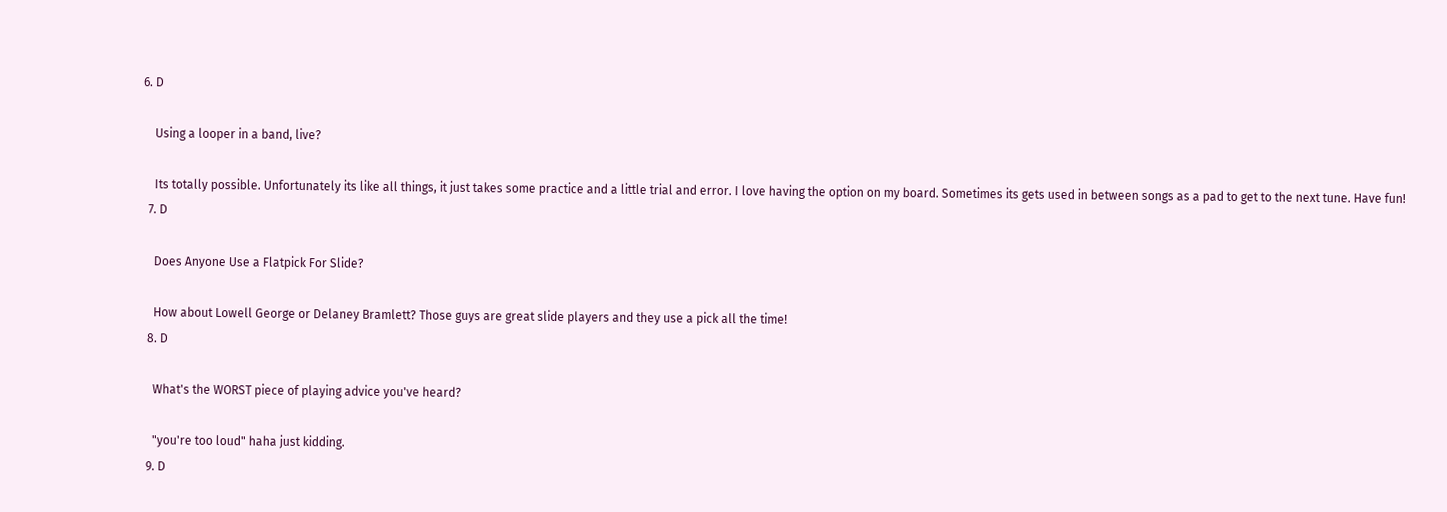6. D

    Using a looper in a band, live?

    Its totally possible. Unfortunately its like all things, it just takes some practice and a little trial and error. I love having the option on my board. Sometimes its gets used in between songs as a pad to get to the next tune. Have fun!
  7. D

    Does Anyone Use a Flatpick For Slide?

    How about Lowell George or Delaney Bramlett? Those guys are great slide players and they use a pick all the time!
  8. D

    What's the WORST piece of playing advice you've heard?

    "you're too loud" haha just kidding.
  9. D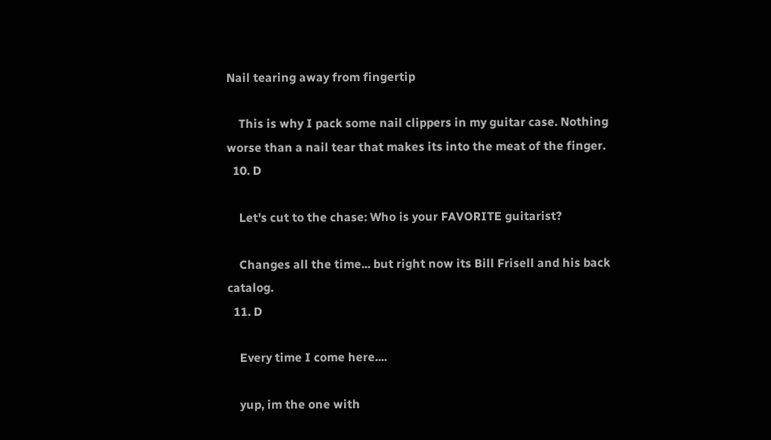Nail tearing away from fingertip

    This is why I pack some nail clippers in my guitar case. Nothing worse than a nail tear that makes its into the meat of the finger.
  10. D

    Let's cut to the chase: Who is your FAVORITE guitarist?

    Changes all the time... but right now its Bill Frisell and his back catalog.
  11. D

    Every time I come here....

    yup, im the one with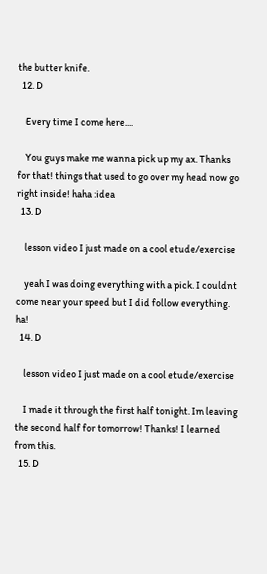the butter knife.
  12. D

    Every time I come here....

    You guys make me wanna pick up my ax. Thanks for that! things that used to go over my head now go right inside! haha :idea
  13. D

    lesson video I just made on a cool etude/exercise

    yeah I was doing everything with a pick. I couldnt come near your speed but I did follow everything. ha!
  14. D

    lesson video I just made on a cool etude/exercise

    I made it through the first half tonight. Im leaving the second half for tomorrow! Thanks! I learned from this.
  15. D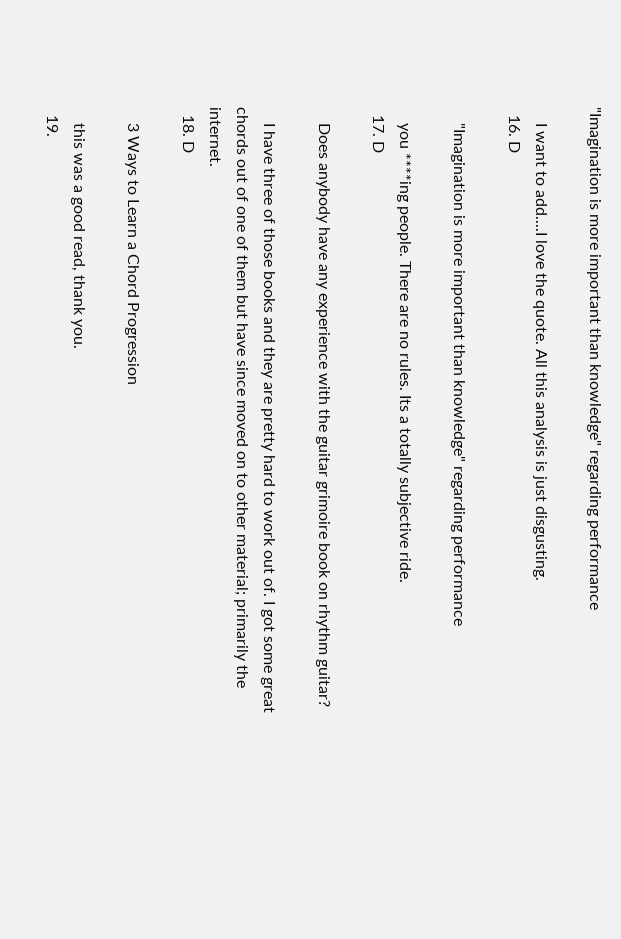"Imagination is more important than knowledge" regarding performance

    I want to add....I love the quote. All this analysis is just disgusting.
  16. D

    "Imagination is more important than knowledge" regarding performance

    you ****ing people. There are no rules. Its a totally subjective ride.
  17. D

    Does anybody have any experience with the guitar grimoire book on rhythm guitar?

    I have three of those books and they are pretty hard to work out of. I got some great chords out of one of them but have since moved on to other material; primarily the internet.
  18. D

    3 Ways to Learn a Chord Progression

    this was a good read, thank you.
  19.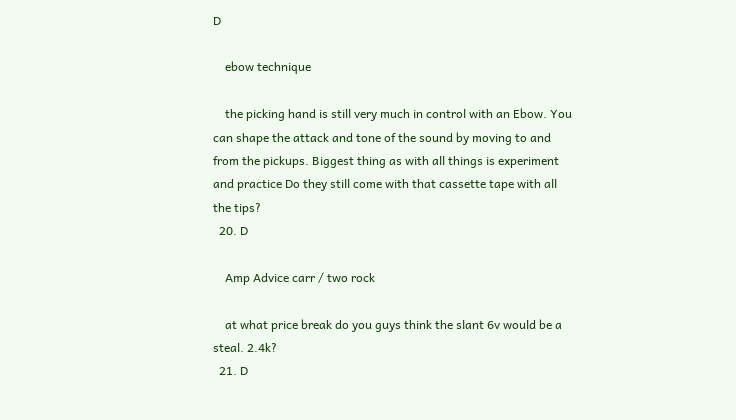D

    ebow technique

    the picking hand is still very much in control with an Ebow. You can shape the attack and tone of the sound by moving to and from the pickups. Biggest thing as with all things is experiment and practice Do they still come with that cassette tape with all the tips?
  20. D

    Amp Advice carr / two rock

    at what price break do you guys think the slant 6v would be a steal. 2.4k?
  21. D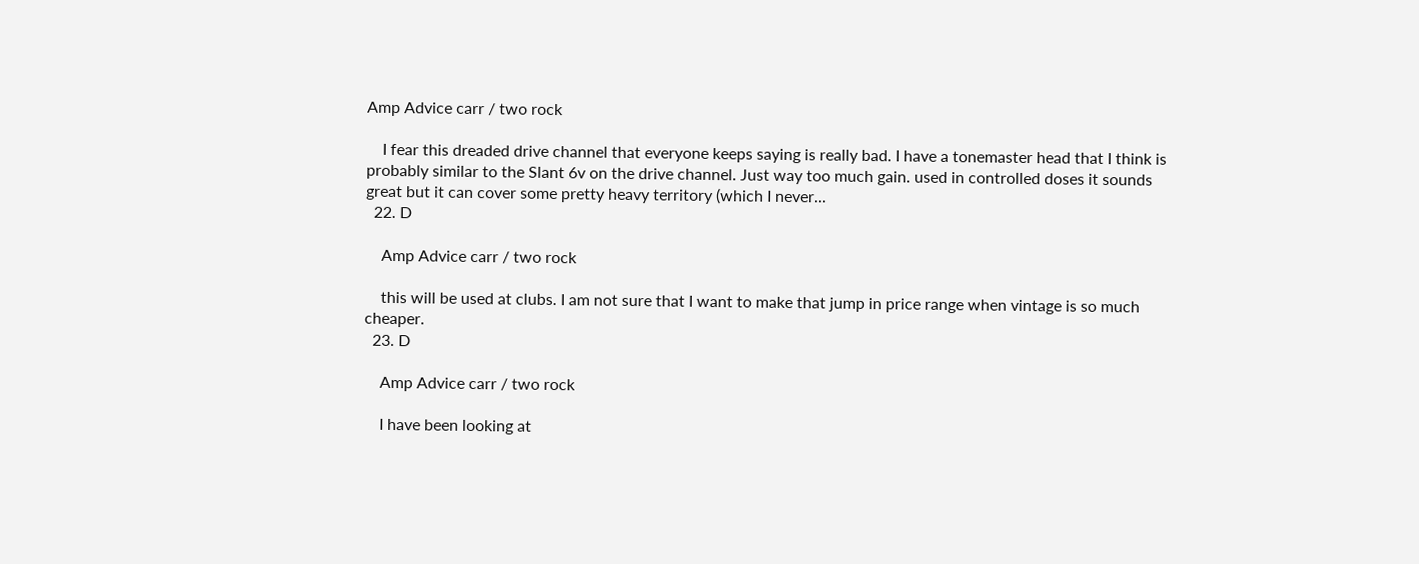Amp Advice carr / two rock

    I fear this dreaded drive channel that everyone keeps saying is really bad. I have a tonemaster head that I think is probably similar to the Slant 6v on the drive channel. Just way too much gain. used in controlled doses it sounds great but it can cover some pretty heavy territory (which I never...
  22. D

    Amp Advice carr / two rock

    this will be used at clubs. I am not sure that I want to make that jump in price range when vintage is so much cheaper.
  23. D

    Amp Advice carr / two rock

    I have been looking at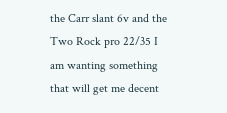the Carr slant 6v and the Two Rock pro 22/35 I am wanting something that will get me decent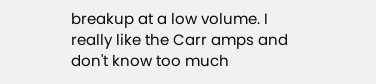breakup at a low volume. I really like the Carr amps and don't know too much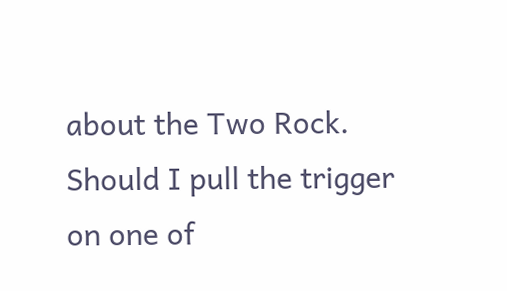about the Two Rock. Should I pull the trigger on one of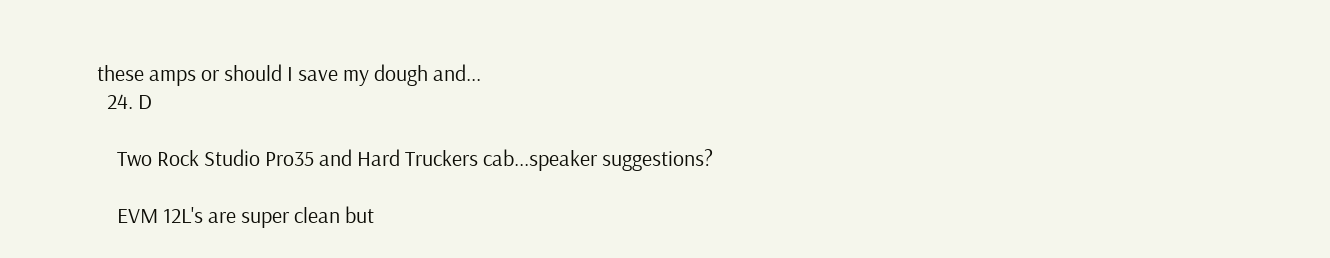these amps or should I save my dough and...
  24. D

    Two Rock Studio Pro35 and Hard Truckers cab...speaker suggestions?

    EVM 12L's are super clean but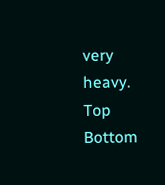very heavy.
Top Bottom